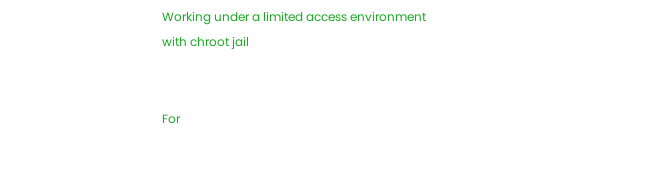Working under a limited access environment with chroot jail


For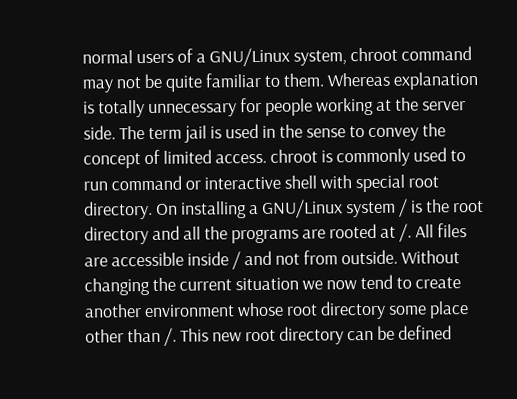normal users of a GNU/Linux system, chroot command may not be quite familiar to them. Whereas explanation is totally unnecessary for people working at the server side. The term jail is used in the sense to convey the concept of limited access. chroot is commonly used to run command or interactive shell with special root directory. On installing a GNU/Linux system / is the root directory and all the programs are rooted at /. All files are accessible inside / and not from outside. Without changing the current situation we now tend to create another environment whose root directory some place other than /. This new root directory can be defined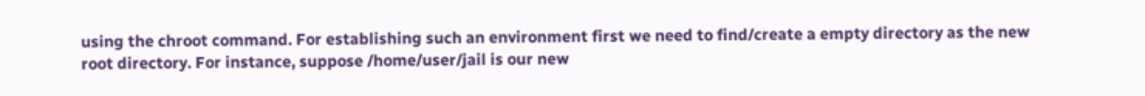using the chroot command. For establishing such an environment first we need to find/create a empty directory as the new root directory. For instance, suppose /home/user/jail is our new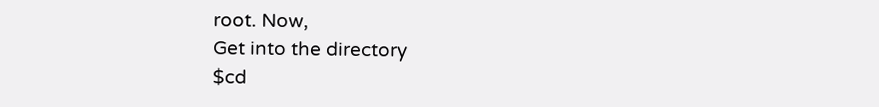root. Now,
Get into the directory
$cd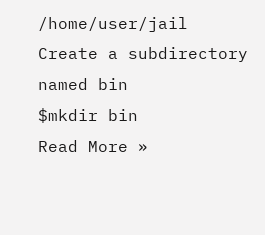/home/user/jail
Create a subdirectory named bin
$mkdir bin
Read More »